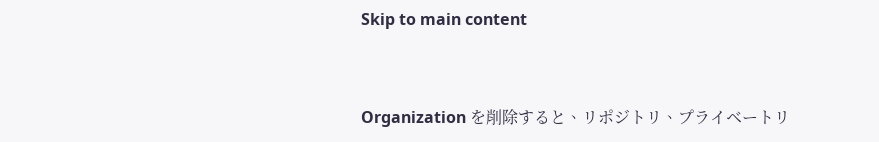Skip to main content


Organization を削除すると、リポジトリ、プライベートリ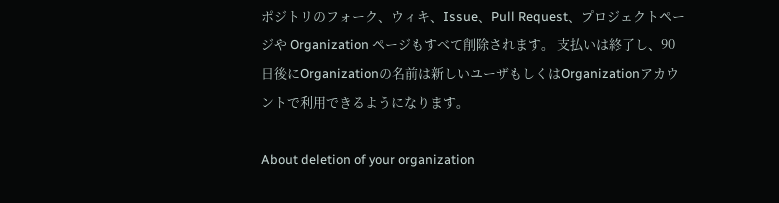ポジトリのフォーク、ウィキ、Issue、Pull Request、プロジェクトページや Organization ページもすべて削除されます。 支払いは終了し、90日後にOrganizationの名前は新しいユーザもしくはOrganizationアカウントで利用できるようになります。

About deletion of your organization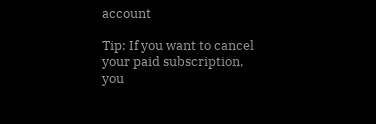account

Tip: If you want to cancel your paid subscription, you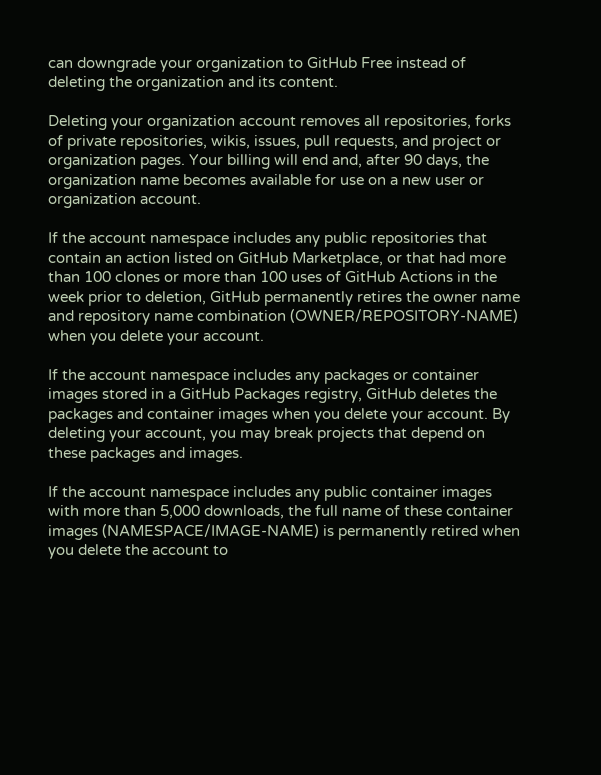can downgrade your organization to GitHub Free instead of deleting the organization and its content.

Deleting your organization account removes all repositories, forks of private repositories, wikis, issues, pull requests, and project or organization pages. Your billing will end and, after 90 days, the organization name becomes available for use on a new user or organization account.

If the account namespace includes any public repositories that contain an action listed on GitHub Marketplace, or that had more than 100 clones or more than 100 uses of GitHub Actions in the week prior to deletion, GitHub permanently retires the owner name and repository name combination (OWNER/REPOSITORY-NAME) when you delete your account.

If the account namespace includes any packages or container images stored in a GitHub Packages registry, GitHub deletes the packages and container images when you delete your account. By deleting your account, you may break projects that depend on these packages and images.

If the account namespace includes any public container images with more than 5,000 downloads, the full name of these container images (NAMESPACE/IMAGE-NAME) is permanently retired when you delete the account to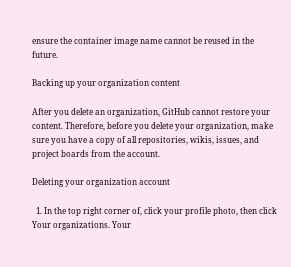ensure the container image name cannot be reused in the future.

Backing up your organization content

After you delete an organization, GitHub cannot restore your content. Therefore, before you delete your organization, make sure you have a copy of all repositories, wikis, issues, and project boards from the account.

Deleting your organization account

  1. In the top right corner of, click your profile photo, then click Your organizations. Your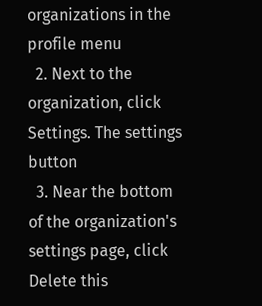organizations in the profile menu
  2. Next to the organization, click Settings. The settings button
  3. Near the bottom of the organization's settings page, click Delete this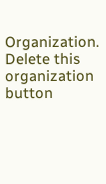Organization. Delete this organization button